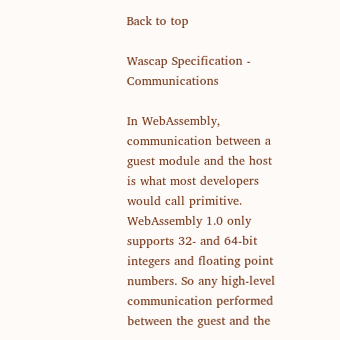Back to top

Wascap Specification - Communications

In WebAssembly, communication between a guest module and the host is what most developers would call primitive. WebAssembly 1.0 only supports 32- and 64-bit integers and floating point numbers. So any high-level communication performed between the guest and the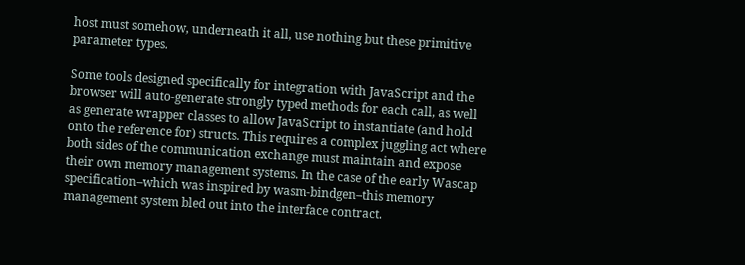host must somehow, underneath it all, use nothing but these primitive parameter types.

Some tools designed specifically for integration with JavaScript and the browser will auto-generate strongly typed methods for each call, as well as generate wrapper classes to allow JavaScript to instantiate (and hold onto the reference for) structs. This requires a complex juggling act where both sides of the communication exchange must maintain and expose their own memory management systems. In the case of the early Wascap specification–which was inspired by wasm-bindgen–this memory management system bled out into the interface contract.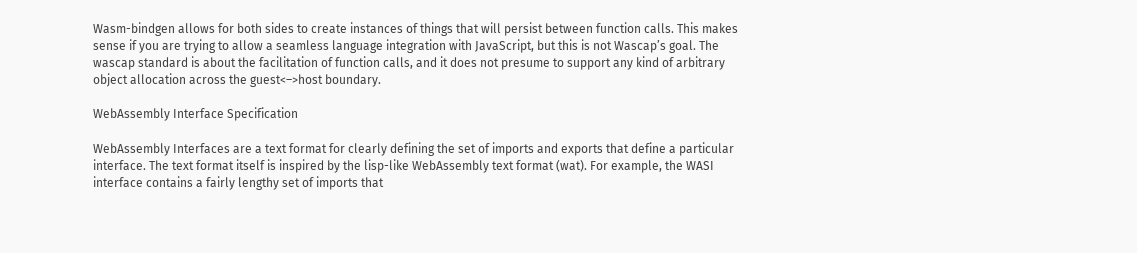Wasm-bindgen allows for both sides to create instances of things that will persist between function calls. This makes sense if you are trying to allow a seamless language integration with JavaScript, but this is not Wascap’s goal. The wascap standard is about the facilitation of function calls, and it does not presume to support any kind of arbitrary object allocation across the guest<–>host boundary.

WebAssembly Interface Specification

WebAssembly Interfaces are a text format for clearly defining the set of imports and exports that define a particular interface. The text format itself is inspired by the lisp-like WebAssembly text format (wat). For example, the WASI interface contains a fairly lengthy set of imports that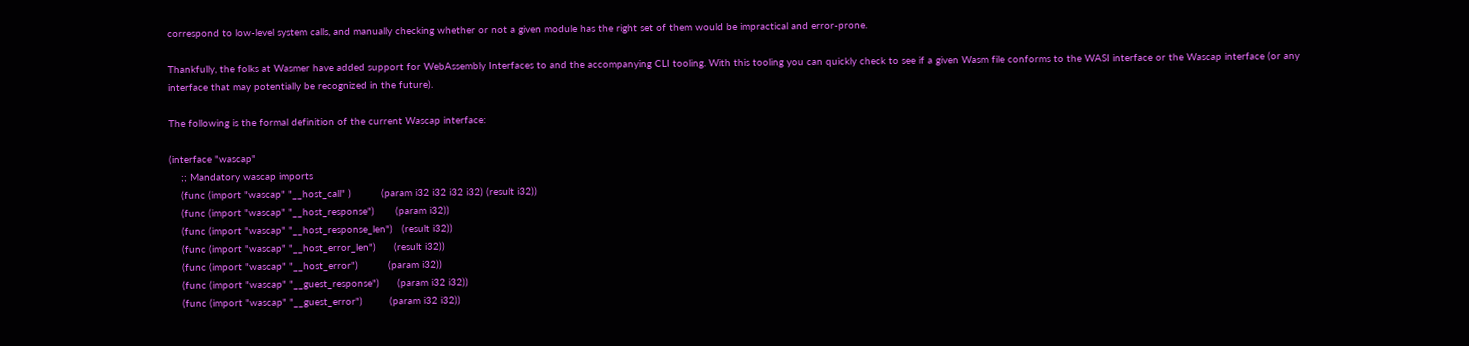correspond to low-level system calls, and manually checking whether or not a given module has the right set of them would be impractical and error-prone.

Thankfully, the folks at Wasmer have added support for WebAssembly Interfaces to and the accompanying CLI tooling. With this tooling you can quickly check to see if a given Wasm file conforms to the WASI interface or the Wascap interface (or any interface that may potentially be recognized in the future).

The following is the formal definition of the current Wascap interface:

(interface "wascap"
    ;; Mandatory wascap imports
    (func (import "wascap" "__host_call" )          (param i32 i32 i32 i32) (result i32))
    (func (import "wascap" "__host_response")       (param i32))
    (func (import "wascap" "__host_response_len")   (result i32))
    (func (import "wascap" "__host_error_len")      (result i32))
    (func (import "wascap" "__host_error")          (param i32))
    (func (import "wascap" "__guest_response")      (param i32 i32))
    (func (import "wascap" "__guest_error")         (param i32 i32))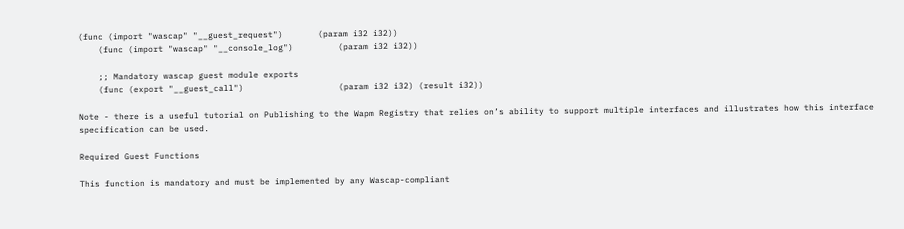(func (import "wascap" "__guest_request")       (param i32 i32))
    (func (import "wascap" "__console_log")         (param i32 i32))

    ;; Mandatory wascap guest module exports
    (func (export "__guest_call")                   (param i32 i32) (result i32))

Note - there is a useful tutorial on Publishing to the Wapm Registry that relies on’s ability to support multiple interfaces and illustrates how this interface specification can be used.

Required Guest Functions

This function is mandatory and must be implemented by any Wascap-compliant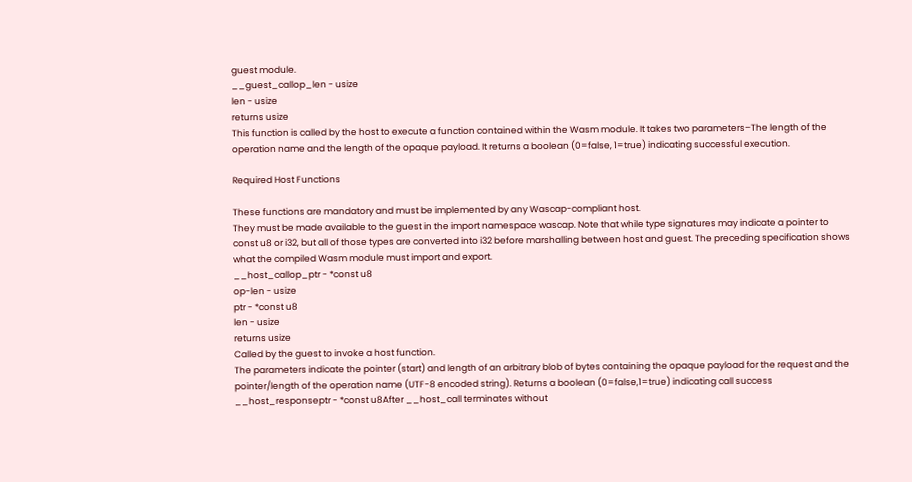guest module.
__guest_callop_len - usize
len - usize
returns usize
This function is called by the host to execute a function contained within the Wasm module. It takes two parameters–The length of the operation name and the length of the opaque payload. It returns a boolean (0=false, 1=true) indicating successful execution.

Required Host Functions

These functions are mandatory and must be implemented by any Wascap-compliant host.
They must be made available to the guest in the import namespace wascap. Note that while type signatures may indicate a pointer to const u8 or i32, but all of those types are converted into i32 before marshalling between host and guest. The preceding specification shows what the compiled Wasm module must import and export.
__host_callop_ptr - *const u8
op-len - usize
ptr - *const u8
len - usize
returns usize
Called by the guest to invoke a host function.
The parameters indicate the pointer (start) and length of an arbitrary blob of bytes containing the opaque payload for the request and the pointer/length of the operation name (UTF-8 encoded string). Returns a boolean (0=false,1=true) indicating call success
__host_responseptr - *const u8After __host_call terminates without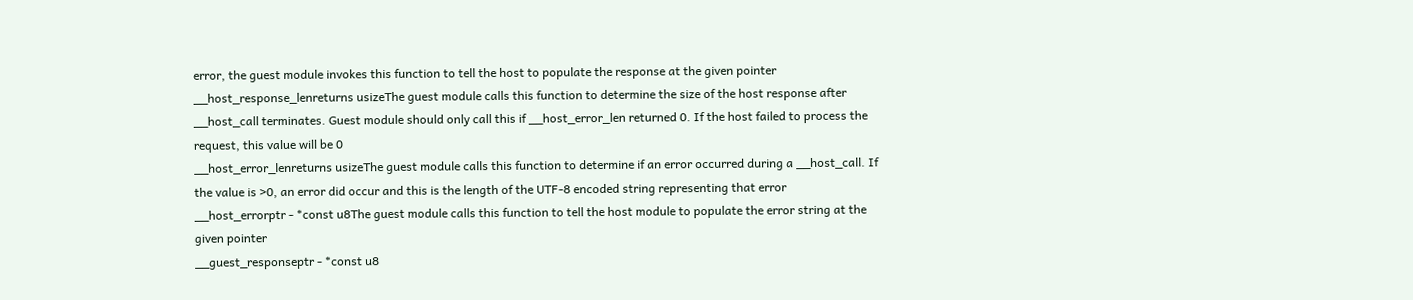error, the guest module invokes this function to tell the host to populate the response at the given pointer
__host_response_lenreturns usizeThe guest module calls this function to determine the size of the host response after __host_call terminates. Guest module should only call this if __host_error_len returned 0. If the host failed to process the request, this value will be 0
__host_error_lenreturns usizeThe guest module calls this function to determine if an error occurred during a __host_call. If the value is >0, an error did occur and this is the length of the UTF-8 encoded string representing that error
__host_errorptr - *const u8The guest module calls this function to tell the host module to populate the error string at the given pointer
__guest_responseptr - *const u8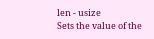len - usize
Sets the value of the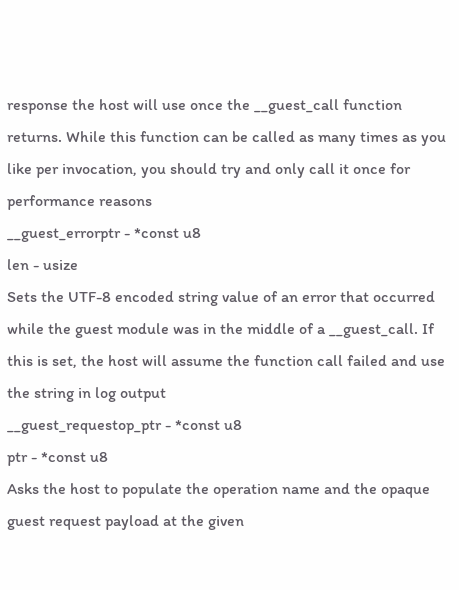response the host will use once the __guest_call function returns. While this function can be called as many times as you like per invocation, you should try and only call it once for performance reasons
__guest_errorptr - *const u8
len - usize
Sets the UTF-8 encoded string value of an error that occurred while the guest module was in the middle of a __guest_call. If this is set, the host will assume the function call failed and use the string in log output
__guest_requestop_ptr - *const u8
ptr - *const u8
Asks the host to populate the operation name and the opaque guest request payload at the given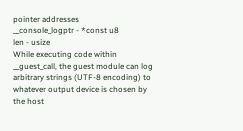pointer addresses
__console_logptr - *const u8
len - usize
While executing code within __guest_call, the guest module can log arbitrary strings (UTF-8 encoding) to whatever output device is chosen by the host